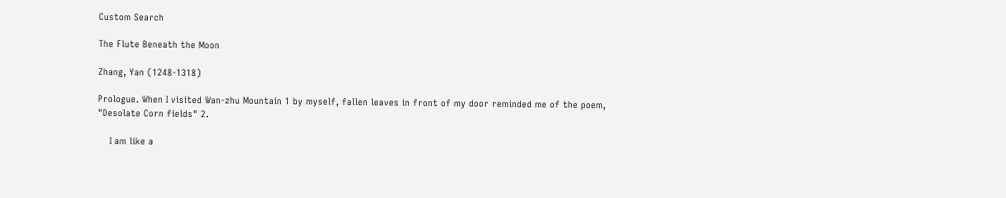Custom Search

The Flute Beneath the Moon

Zhang, Yan (1248-1318)

Prologue. When I visited Wan-zhu Mountain 1 by myself, fallen leaves in front of my door reminded me of the poem, "Desolate Corn fields" 2.

    I am like a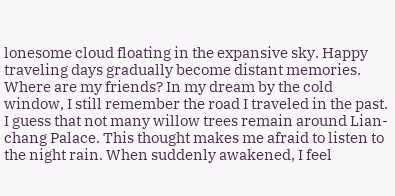lonesome cloud floating in the expansive sky. Happy traveling days gradually become distant memories. Where are my friends? In my dream by the cold window, I still remember the road I traveled in the past. I guess that not many willow trees remain around Lian-chang Palace. This thought makes me afraid to listen to the night rain. When suddenly awakened, I feel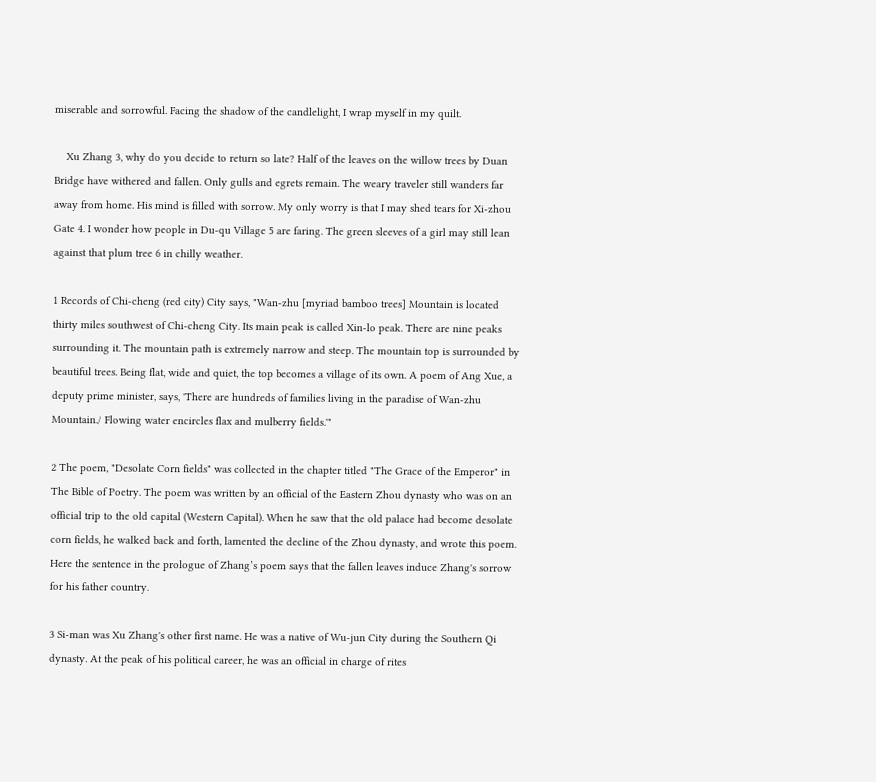miserable and sorrowful. Facing the shadow of the candlelight, I wrap myself in my quilt.

    Xu Zhang 3, why do you decide to return so late? Half of the leaves on the willow trees by Duan Bridge have withered and fallen. Only gulls and egrets remain. The weary traveler still wanders far away from home. His mind is filled with sorrow. My only worry is that I may shed tears for Xi-zhou Gate 4. I wonder how people in Du-qu Village 5 are faring. The green sleeves of a girl may still lean against that plum tree 6 in chilly weather.

1 Records of Chi-cheng (red city) City says, "Wan-zhu [myriad bamboo trees] Mountain is located thirty miles southwest of Chi-cheng City. Its main peak is called Xin-lo peak. There are nine peaks surrounding it. The mountain path is extremely narrow and steep. The mountain top is surrounded by beautiful trees. Being flat, wide and quiet, the top becomes a village of its own. A poem of Ang Xue, a deputy prime minister, says, 'There are hundreds of families living in the paradise of Wan-zhu Mountain./ Flowing water encircles flax and mulberry fields.'"

2 The poem, "Desolate Corn fields" was collected in the chapter titled "The Grace of the Emperor" in The Bible of Poetry. The poem was written by an official of the Eastern Zhou dynasty who was on an official trip to the old capital (Western Capital). When he saw that the old palace had become desolate corn fields, he walked back and forth, lamented the decline of the Zhou dynasty, and wrote this poem. Here the sentence in the prologue of Zhang’s poem says that the fallen leaves induce Zhang's sorrow for his father country.

3 Si-man was Xu Zhang's other first name. He was a native of Wu-jun City during the Southern Qi dynasty. At the peak of his political career, he was an official in charge of rites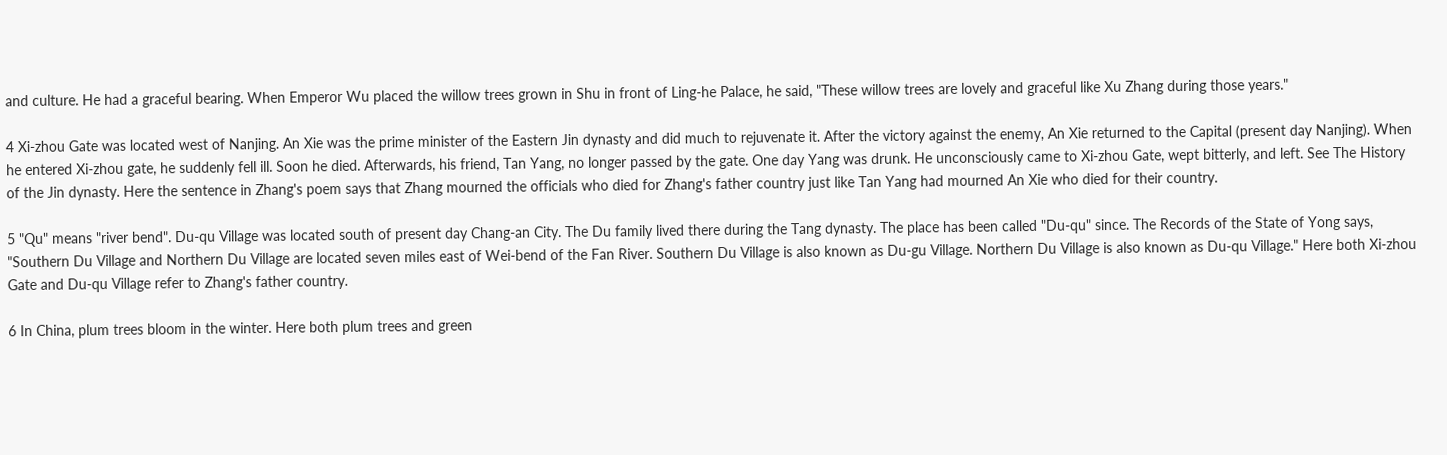and culture. He had a graceful bearing. When Emperor Wu placed the willow trees grown in Shu in front of Ling-he Palace, he said, "These willow trees are lovely and graceful like Xu Zhang during those years."

4 Xi-zhou Gate was located west of Nanjing. An Xie was the prime minister of the Eastern Jin dynasty and did much to rejuvenate it. After the victory against the enemy, An Xie returned to the Capital (present day Nanjing). When he entered Xi-zhou gate, he suddenly fell ill. Soon he died. Afterwards, his friend, Tan Yang, no longer passed by the gate. One day Yang was drunk. He unconsciously came to Xi-zhou Gate, wept bitterly, and left. See The History of the Jin dynasty. Here the sentence in Zhang's poem says that Zhang mourned the officials who died for Zhang's father country just like Tan Yang had mourned An Xie who died for their country.

5 "Qu" means "river bend". Du-qu Village was located south of present day Chang-an City. The Du family lived there during the Tang dynasty. The place has been called "Du-qu" since. The Records of the State of Yong says, "Southern Du Village and Northern Du Village are located seven miles east of Wei-bend of the Fan River. Southern Du Village is also known as Du-gu Village. Northern Du Village is also known as Du-qu Village." Here both Xi-zhou Gate and Du-qu Village refer to Zhang's father country.

6 In China, plum trees bloom in the winter. Here both plum trees and green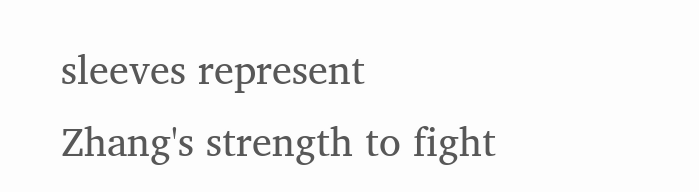sleeves represent Zhang's strength to fight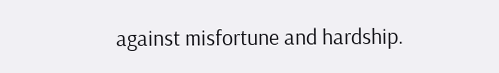against misfortune and hardship.